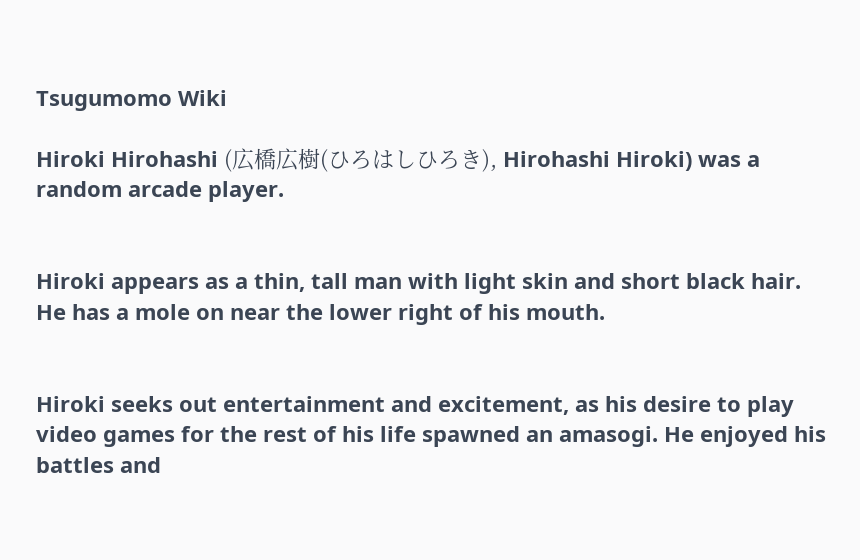Tsugumomo Wiki

Hiroki Hirohashi (広橋広樹(ひろはしひろき), Hirohashi Hiroki) was a random arcade player.


Hiroki appears as a thin, tall man with light skin and short black hair. He has a mole on near the lower right of his mouth.


Hiroki seeks out entertainment and excitement, as his desire to play video games for the rest of his life spawned an amasogi. He enjoyed his battles and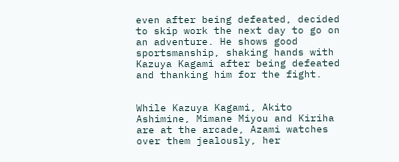even after being defeated, decided to skip work the next day to go on an adventure. He shows good sportsmanship, shaking hands with Kazuya Kagami after being defeated and thanking him for the fight.


While Kazuya Kagami, Akito Ashimine, Mimane Miyou and Kiriha are at the arcade, Azami watches over them jealously, her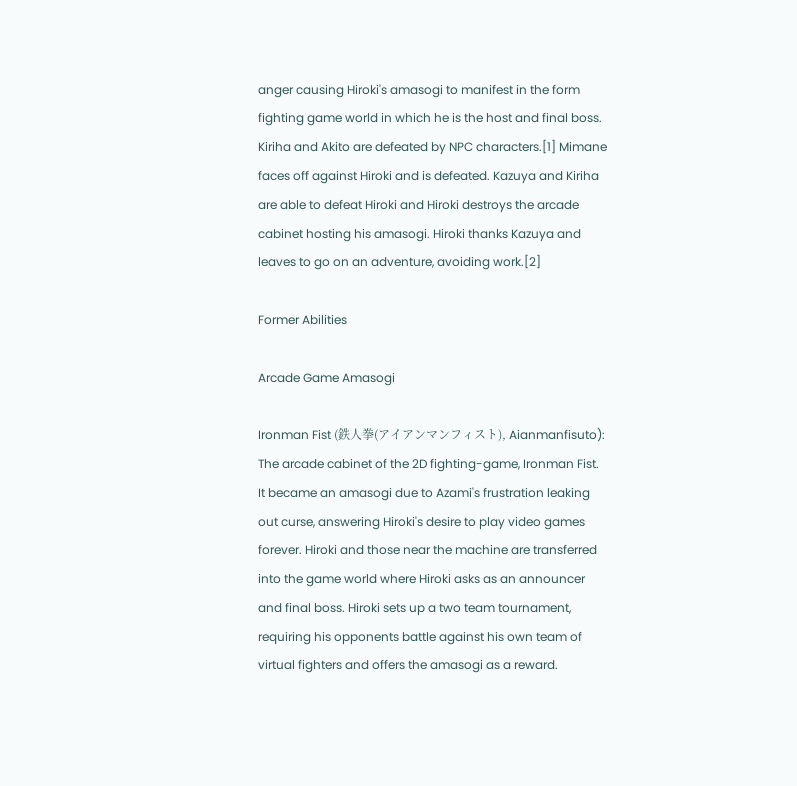anger causing Hiroki's amasogi to manifest in the form fighting game world in which he is the host and final boss. Kiriha and Akito are defeated by NPC characters.[1] Mimane faces off against Hiroki and is defeated. Kazuya and Kiriha are able to defeat Hiroki and Hiroki destroys the arcade cabinet hosting his amasogi. Hiroki thanks Kazuya and leaves to go on an adventure, avoiding work.[2]

Former Abilities

Arcade Game Amasogi

Ironman Fist (鉄人拳(アイアンマンフィスト), Aianmanfisuto): The arcade cabinet of the 2D fighting-game, Ironman Fist. It became an amasogi due to Azami's frustration leaking out curse, answering Hiroki's desire to play video games forever. Hiroki and those near the machine are transferred into the game world where Hiroki asks as an announcer and final boss. Hiroki sets up a two team tournament, requiring his opponents battle against his own team of virtual fighters and offers the amasogi as a reward.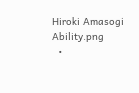Hiroki Amasogi Ability.png
  •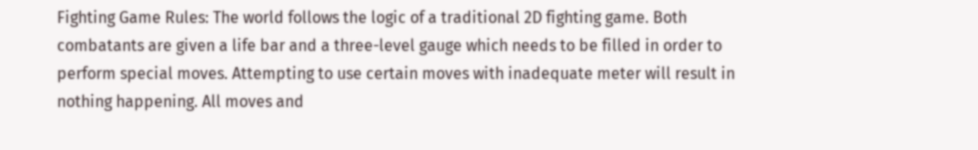Fighting Game Rules: The world follows the logic of a traditional 2D fighting game. Both combatants are given a life bar and a three-level gauge which needs to be filled in order to perform special moves. Attempting to use certain moves with inadequate meter will result in nothing happening. All moves and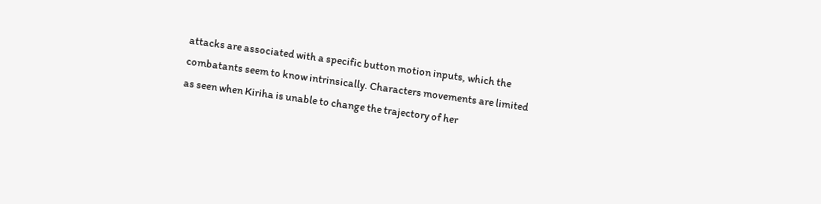attacks are associated with a specific button motion inputs, which the combatants seem to know intrinsically. Characters movements are limited as seen when Kiriha is unable to change the trajectory of her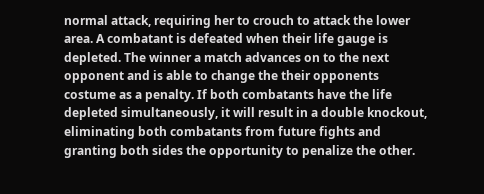normal attack, requiring her to crouch to attack the lower area. A combatant is defeated when their life gauge is depleted. The winner a match advances on to the next opponent and is able to change the their opponents costume as a penalty. If both combatants have the life depleted simultaneously, it will result in a double knockout, eliminating both combatants from future fights and granting both sides the opportunity to penalize the other.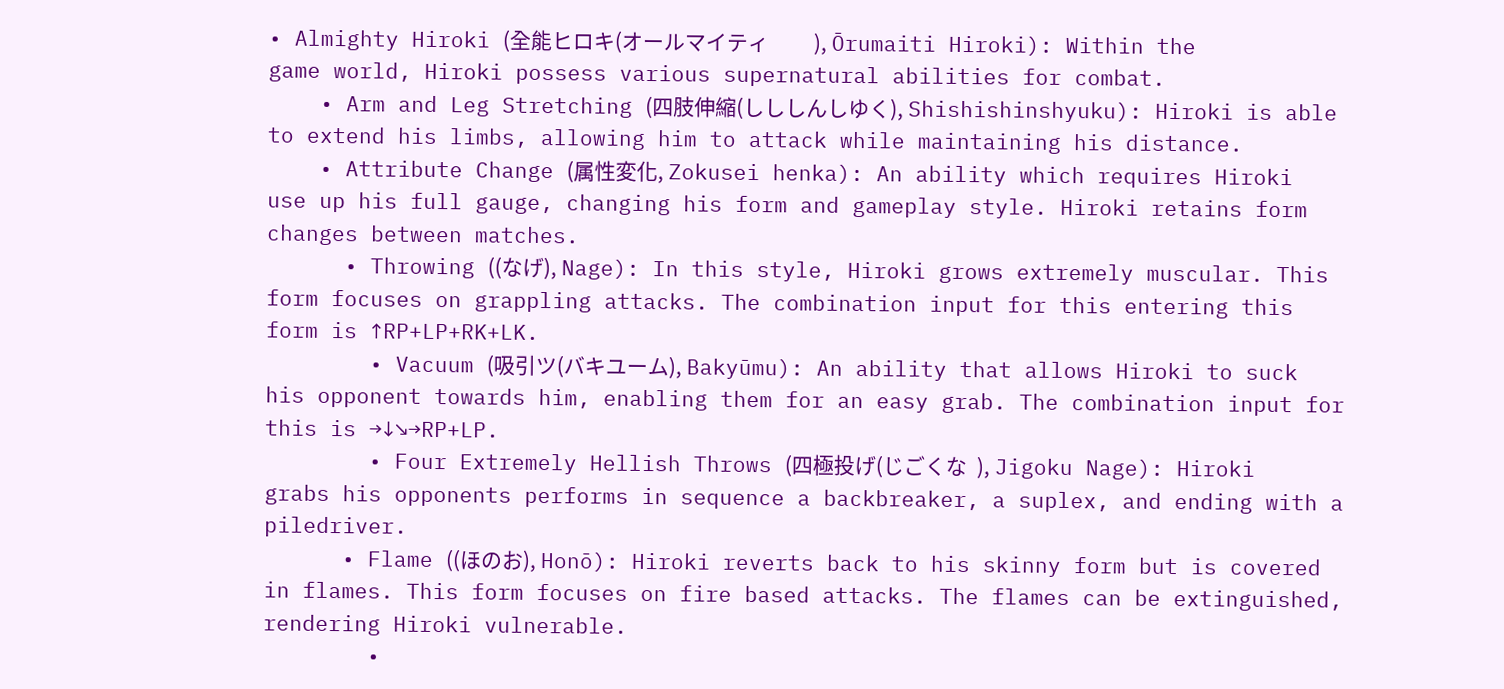• Almighty Hiroki (全能ヒロキ(オールマイティ         ), Ōrumaiti Hiroki): Within the game world, Hiroki possess various supernatural abilities for combat.
    • Arm and Leg Stretching (四肢伸縮(しししんしゆく), Shishishinshyuku): Hiroki is able to extend his limbs, allowing him to attack while maintaining his distance.
    • Attribute Change (属性変化, Zokusei henka): An ability which requires Hiroki use up his full gauge, changing his form and gameplay style. Hiroki retains form changes between matches.
      • Throwing ((なげ), Nage): In this style, Hiroki grows extremely muscular. This form focuses on grappling attacks. The combination input for this entering this form is ↑RP+LP+RK+LK.
        • Vacuum (吸引ツ(バキユーム), Bakyūmu): An ability that allows Hiroki to suck his opponent towards him, enabling them for an easy grab. The combination input for this is →↓↘→RP+LP.
        • Four Extremely Hellish Throws (四極投げ(じごくな  ), Jigoku Nage): Hiroki grabs his opponents performs in sequence a backbreaker, a suplex, and ending with a piledriver.
      • Flame ((ほのお), Honō): Hiroki reverts back to his skinny form but is covered in flames. This form focuses on fire based attacks. The flames can be extinguished, rendering Hiroki vulnerable.
        •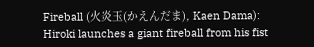Fireball (火炎玉(かえんだま), Kaen Dama): Hiroki launches a giant fireball from his fist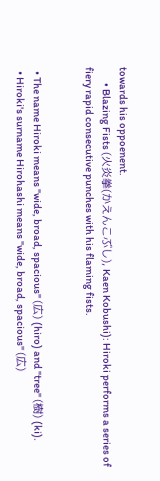towards his oppoenent.
        • Blazing Fists (火炎拳(かえんこぶし), Kaen Kobushi): Hiroki performs a series of fiery rapid consecutive punches with his flaming fists.


  • The name Hiroki means "wide, broad, spacious" (広) (hiro) and "tree" (樹) (ki).
  • Hiroki's surname Hirohashi means "wide, broad, spacious" (広)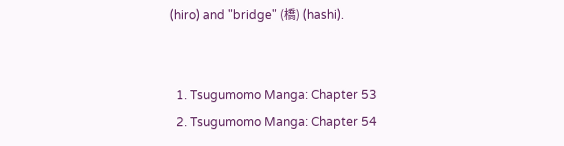(hiro) and "bridge" (橋) (hashi).


  1. Tsugumomo Manga: Chapter 53
  2. Tsugumomo Manga: Chapter 54